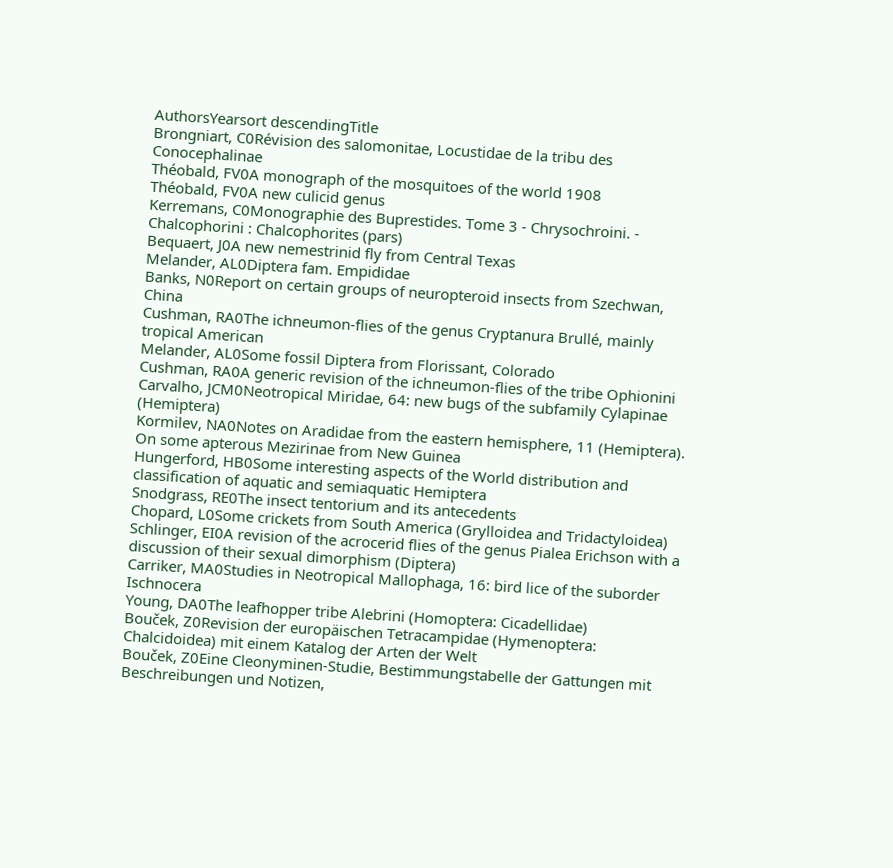AuthorsYearsort descendingTitle
Brongniart, C0Révision des salomonitae, Locustidae de la tribu des Conocephalinae
Théobald, FV0A monograph of the mosquitoes of the world 1908
Théobald, FV0A new culicid genus
Kerremans, C0Monographie des Buprestides. Tome 3 - Chrysochroini. - Chalcophorini : Chalcophorites (pars)
Bequaert, J0A new nemestrinid fly from Central Texas
Melander, AL0Diptera fam. Empididae
Banks, N0Report on certain groups of neuropteroid insects from Szechwan, China
Cushman, RA0The ichneumon-flies of the genus Cryptanura Brullé, mainly tropical American
Melander, AL0Some fossil Diptera from Florissant, Colorado
Cushman, RA0A generic revision of the ichneumon-flies of the tribe Ophionini
Carvalho, JCM0Neotropical Miridae, 64: new bugs of the subfamily Cylapinae (Hemiptera)
Kormilev, NA0Notes on Aradidae from the eastern hemisphere, 11 (Hemiptera). On some apterous Mezirinae from New Guinea
Hungerford, HB0Some interesting aspects of the World distribution and classification of aquatic and semiaquatic Hemiptera
Snodgrass, RE0The insect tentorium and its antecedents
Chopard, L0Some crickets from South America (Grylloidea and Tridactyloidea)
Schlinger, EI0A revision of the acrocerid flies of the genus Pialea Erichson with a discussion of their sexual dimorphism (Diptera)
Carriker, MA0Studies in Neotropical Mallophaga, 16: bird lice of the suborder Ischnocera
Young, DA0The leafhopper tribe Alebrini (Homoptera: Cicadellidae)
Bouček, Z0Revision der europäischen Tetracampidae (Hymenoptera: Chalcidoidea) mit einem Katalog der Arten der Welt
Bouček, Z0Eine Cleonyminen-Studie, Bestimmungstabelle der Gattungen mit Beschreibungen und Notizen,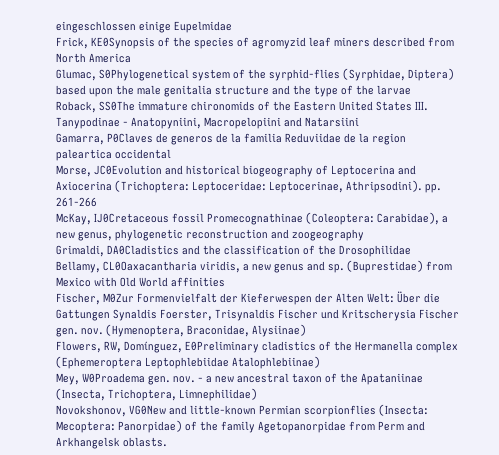eingeschlossen einige Eupelmidae
Frick, KE0Synopsis of the species of agromyzid leaf miners described from North America
Glumac, S0Phylogenetical system of the syrphid-flies (Syrphidae, Diptera) based upon the male genitalia structure and the type of the larvae
Roback, SS0The immature chironomids of the Eastern United States III. Tanypodinae - Anatopyniini, Macropelopiini and Natarsiini
Gamarra, P0Claves de generos de la familia Reduviidae de la region paleartica occidental
Morse, JC0Evolution and historical biogeography of Leptocerina and Axiocerina (Trichoptera: Leptoceridae: Leptocerinae, Athripsodini). pp. 261-266
McKay, IJ0Cretaceous fossil Promecognathinae (Coleoptera: Carabidae), a new genus, phylogenetic reconstruction and zoogeography
Grimaldi, DA0Cladistics and the classification of the Drosophilidae
Bellamy, CL0Oaxacantharia viridis, a new genus and sp. (Buprestidae) from Mexico with Old World affinities
Fischer, M0Zur Formenvielfalt der Kieferwespen der Alten Welt: Über die Gattungen Synaldis Foerster, Trisynaldis Fischer und Kritscherysia Fischer gen. nov. (Hymenoptera, Braconidae, Alysiinae)
Flowers, RW, Domínguez, E0Preliminary cladistics of the Hermanella complex (Ephemeroptera Leptophlebiidae Atalophlebiinae)
Mey, W0Proadema gen. nov. - a new ancestral taxon of the Apataniinae (Insecta, Trichoptera, Limnephilidae)
Novokshonov, VG0New and little-known Permian scorpionflies (Insecta: Mecoptera: Panorpidae) of the family Agetopanorpidae from Perm and Arkhangelsk oblasts.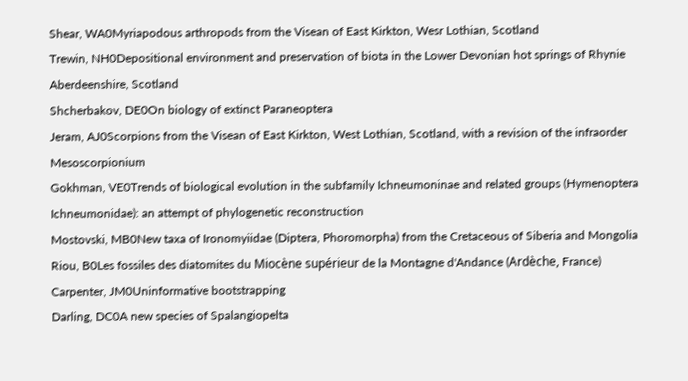Shear, WA0Myriapodous arthropods from the Visean of East Kirkton, Wesr Lothian, Scotland
Trewin, NH0Depositional environment and preservation of biota in the Lower Devonian hot springs of Rhynie Aberdeenshire, Scotland
Shcherbakov, DE0On biology of extinct Paraneoptera
Jeram, AJ0Scorpions from the Visean of East Kirkton, West Lothian, Scotland, with a revision of the infraorder Mesoscorpionium
Gokhman, VE0Trends of biological evolution in the subfamily Ichneumoninae and related groups (Hymenoptera Ichneumonidae): an attempt of phylogenetic reconstruction
Mostovski, MB0New taxa of Ironomyiidae (Diptera, Phoromorpha) from the Cretaceous of Siberia and Mongolia
Riou, B0Les fossiles des diatomites du Miocène supérieur de la Montagne d'Andance (Ardèche, France)
Carpenter, JM0Uninformative bootstrapping
Darling, DC0A new species of Spalangiopelta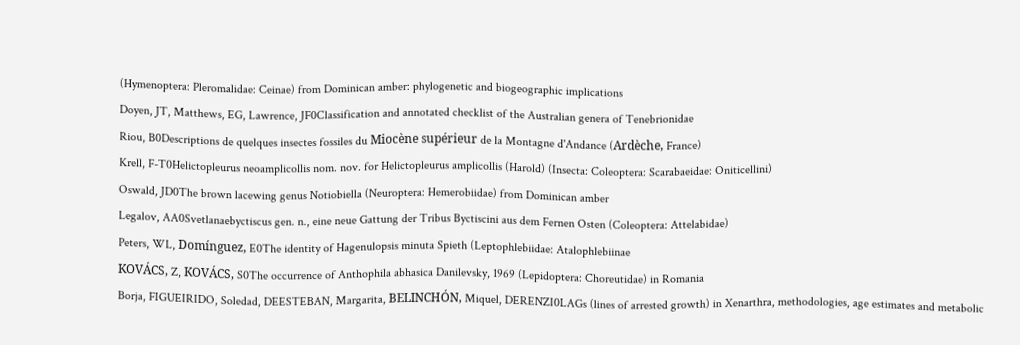(Hymenoptera: Pleromalidae: Ceinae) from Dominican amber: phylogenetic and biogeographic implications
Doyen, JT, Matthews, EG, Lawrence, JF0Classification and annotated checklist of the Australian genera of Tenebrionidae
Riou, B0Descriptions de quelques insectes fossiles du Miocène supérieur de la Montagne d'Andance (Ardèche, France)
Krell, F-T0Helictopleurus neoamplicollis nom. nov. for Helictopleurus amplicollis (Harold) (Insecta: Coleoptera: Scarabaeidae: Oniticellini)
Oswald, JD0The brown lacewing genus Notiobiella (Neuroptera: Hemerobiidae) from Dominican amber
Legalov, AA0Svetlanaebyctiscus gen. n., eine neue Gattung der Tribus Byctiscini aus dem Fernen Osten (Coleoptera: Attelabidae)
Peters, WL, Domínguez, E0The identity of Hagenulopsis minuta Spieth (Leptophlebiidae: Atalophlebiinae
KOVÁCS, Z, KOVÁCS, S0The occurrence of Anthophila abhasica Danilevsky, 1969 (Lepidoptera: Choreutidae) in Romania
Borja, FIGUEIRIDO, Soledad, DEESTEBAN, Margarita, BELINCHÓN, Miquel, DERENZI0LAGs (lines of arrested growth) in Xenarthra, methodologies, age estimates and metabolic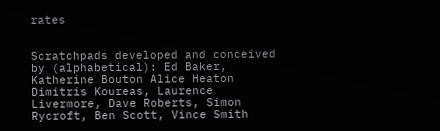rates


Scratchpads developed and conceived by (alphabetical): Ed Baker, Katherine Bouton Alice Heaton Dimitris Koureas, Laurence Livermore, Dave Roberts, Simon Rycroft, Ben Scott, Vince Smith